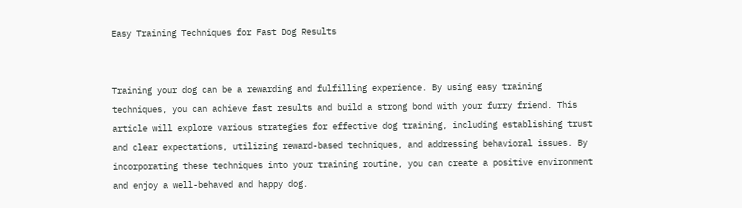Easy Training Techniques for Fast Dog Results


Training your dog can be a rewarding and fulfilling experience. By using easy training techniques, you can achieve fast results and build a strong bond with your furry friend. This article will explore various strategies for effective dog training, including establishing trust and clear expectations, utilizing reward-based techniques, and addressing behavioral issues. By incorporating these techniques into your training routine, you can create a positive environment and enjoy a well-behaved and happy dog.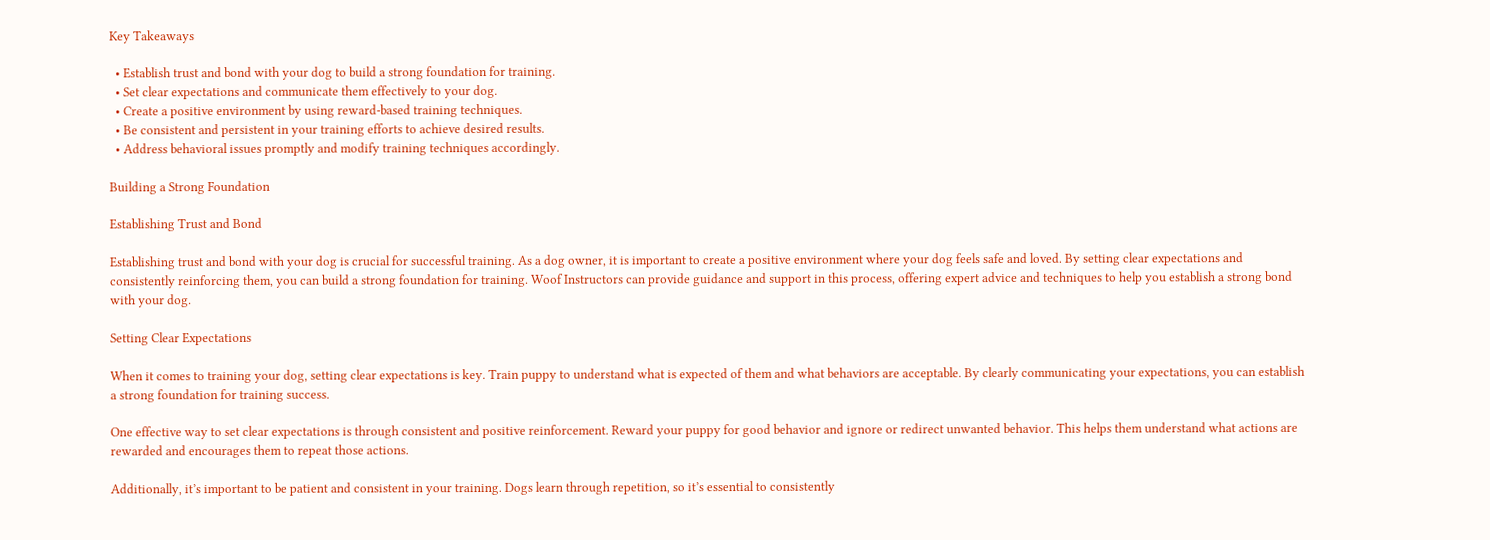Key Takeaways

  • Establish trust and bond with your dog to build a strong foundation for training.
  • Set clear expectations and communicate them effectively to your dog.
  • Create a positive environment by using reward-based training techniques.
  • Be consistent and persistent in your training efforts to achieve desired results.
  • Address behavioral issues promptly and modify training techniques accordingly.

Building a Strong Foundation

Establishing Trust and Bond

Establishing trust and bond with your dog is crucial for successful training. As a dog owner, it is important to create a positive environment where your dog feels safe and loved. By setting clear expectations and consistently reinforcing them, you can build a strong foundation for training. Woof Instructors can provide guidance and support in this process, offering expert advice and techniques to help you establish a strong bond with your dog.

Setting Clear Expectations

When it comes to training your dog, setting clear expectations is key. Train puppy to understand what is expected of them and what behaviors are acceptable. By clearly communicating your expectations, you can establish a strong foundation for training success.

One effective way to set clear expectations is through consistent and positive reinforcement. Reward your puppy for good behavior and ignore or redirect unwanted behavior. This helps them understand what actions are rewarded and encourages them to repeat those actions.

Additionally, it’s important to be patient and consistent in your training. Dogs learn through repetition, so it’s essential to consistently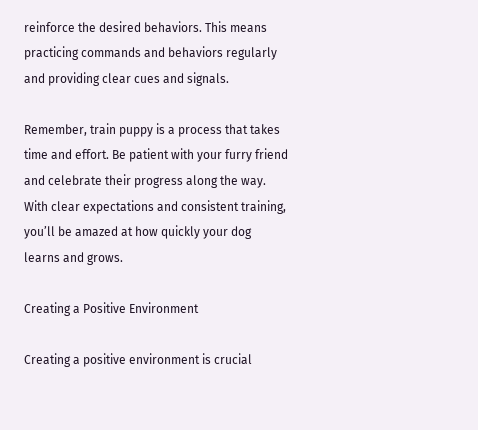reinforce the desired behaviors. This means practicing commands and behaviors regularly and providing clear cues and signals.

Remember, train puppy is a process that takes time and effort. Be patient with your furry friend and celebrate their progress along the way. With clear expectations and consistent training, you’ll be amazed at how quickly your dog learns and grows.

Creating a Positive Environment

Creating a positive environment is crucial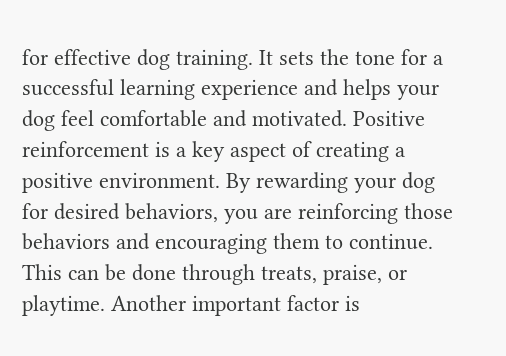for effective dog training. It sets the tone for a successful learning experience and helps your dog feel comfortable and motivated. Positive reinforcement is a key aspect of creating a positive environment. By rewarding your dog for desired behaviors, you are reinforcing those behaviors and encouraging them to continue. This can be done through treats, praise, or playtime. Another important factor is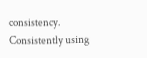consistency. Consistently using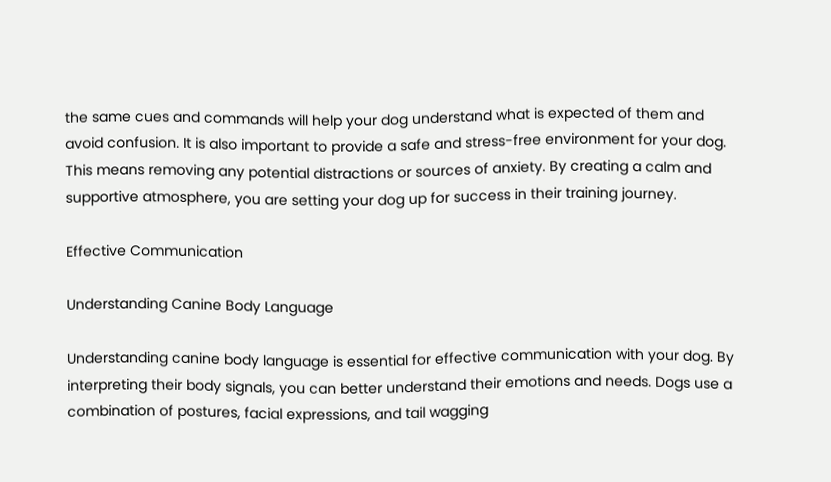the same cues and commands will help your dog understand what is expected of them and avoid confusion. It is also important to provide a safe and stress-free environment for your dog. This means removing any potential distractions or sources of anxiety. By creating a calm and supportive atmosphere, you are setting your dog up for success in their training journey.

Effective Communication

Understanding Canine Body Language

Understanding canine body language is essential for effective communication with your dog. By interpreting their body signals, you can better understand their emotions and needs. Dogs use a combination of postures, facial expressions, and tail wagging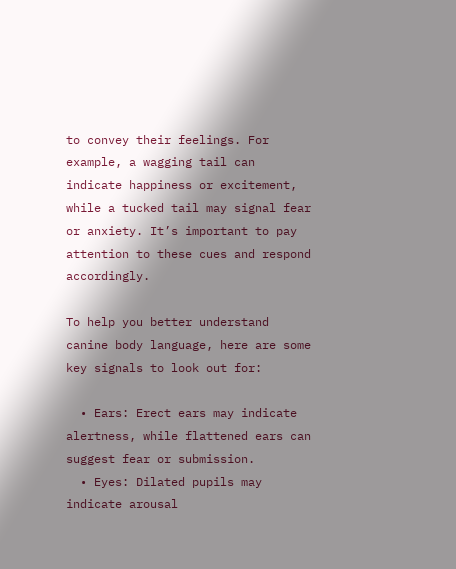to convey their feelings. For example, a wagging tail can indicate happiness or excitement, while a tucked tail may signal fear or anxiety. It’s important to pay attention to these cues and respond accordingly.

To help you better understand canine body language, here are some key signals to look out for:

  • Ears: Erect ears may indicate alertness, while flattened ears can suggest fear or submission.
  • Eyes: Dilated pupils may indicate arousal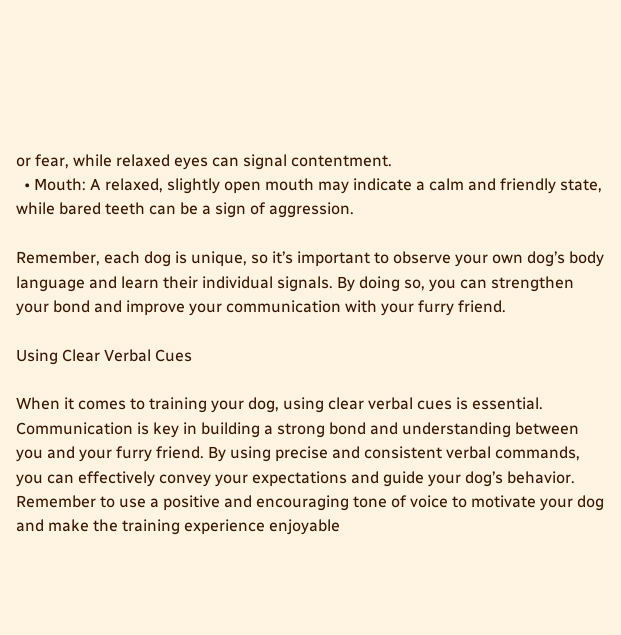or fear, while relaxed eyes can signal contentment.
  • Mouth: A relaxed, slightly open mouth may indicate a calm and friendly state, while bared teeth can be a sign of aggression.

Remember, each dog is unique, so it’s important to observe your own dog’s body language and learn their individual signals. By doing so, you can strengthen your bond and improve your communication with your furry friend.

Using Clear Verbal Cues

When it comes to training your dog, using clear verbal cues is essential. Communication is key in building a strong bond and understanding between you and your furry friend. By using precise and consistent verbal commands, you can effectively convey your expectations and guide your dog’s behavior. Remember to use a positive and encouraging tone of voice to motivate your dog and make the training experience enjoyable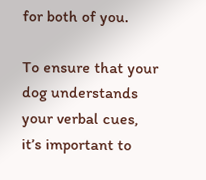for both of you.

To ensure that your dog understands your verbal cues, it’s important to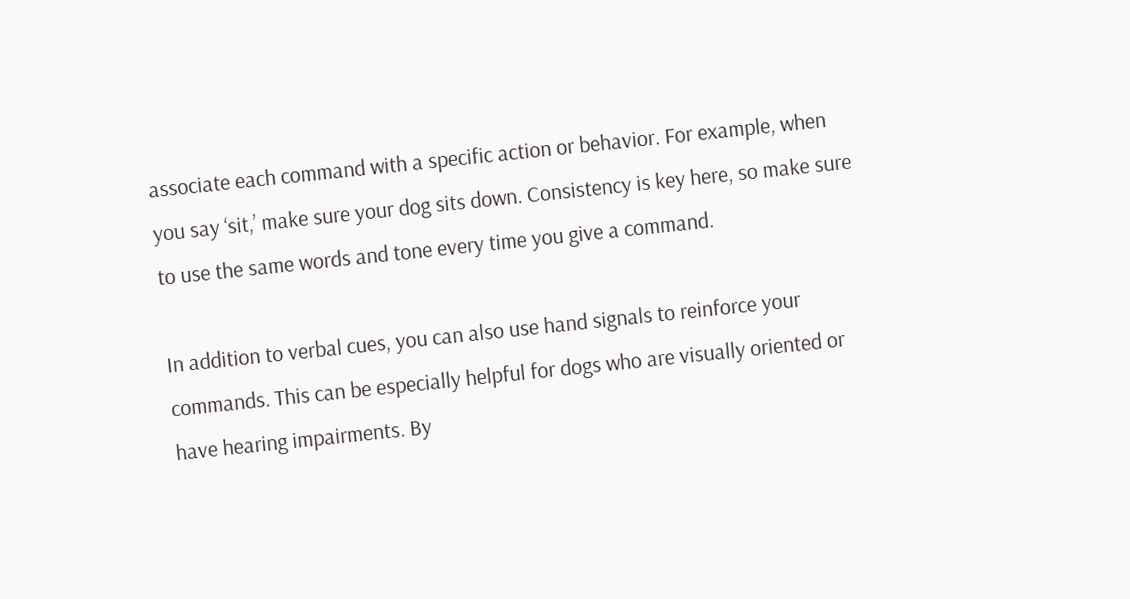associate each command with a specific action or behavior. For example, when you say ‘sit,’ make sure your dog sits down. Consistency is key here, so make sure to use the same words and tone every time you give a command.

In addition to verbal cues, you can also use hand signals to reinforce your commands. This can be especially helpful for dogs who are visually oriented or have hearing impairments. By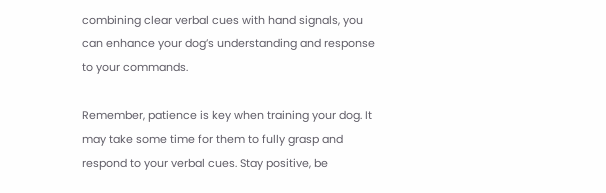combining clear verbal cues with hand signals, you can enhance your dog’s understanding and response to your commands.

Remember, patience is key when training your dog. It may take some time for them to fully grasp and respond to your verbal cues. Stay positive, be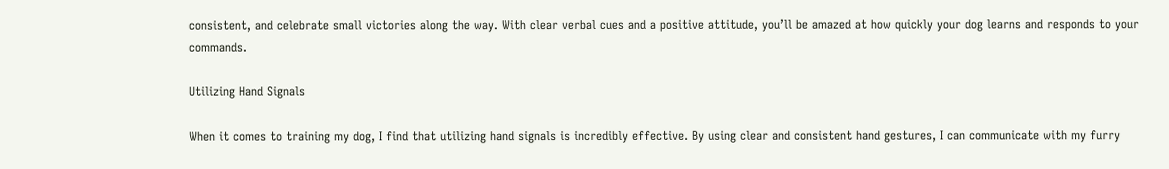consistent, and celebrate small victories along the way. With clear verbal cues and a positive attitude, you’ll be amazed at how quickly your dog learns and responds to your commands.

Utilizing Hand Signals

When it comes to training my dog, I find that utilizing hand signals is incredibly effective. By using clear and consistent hand gestures, I can communicate with my furry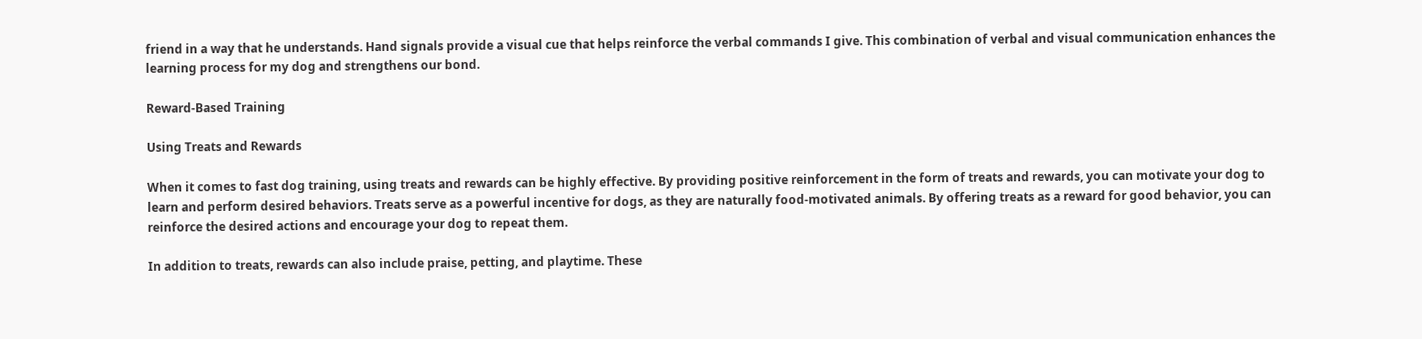friend in a way that he understands. Hand signals provide a visual cue that helps reinforce the verbal commands I give. This combination of verbal and visual communication enhances the learning process for my dog and strengthens our bond.

Reward-Based Training

Using Treats and Rewards

When it comes to fast dog training, using treats and rewards can be highly effective. By providing positive reinforcement in the form of treats and rewards, you can motivate your dog to learn and perform desired behaviors. Treats serve as a powerful incentive for dogs, as they are naturally food-motivated animals. By offering treats as a reward for good behavior, you can reinforce the desired actions and encourage your dog to repeat them.

In addition to treats, rewards can also include praise, petting, and playtime. These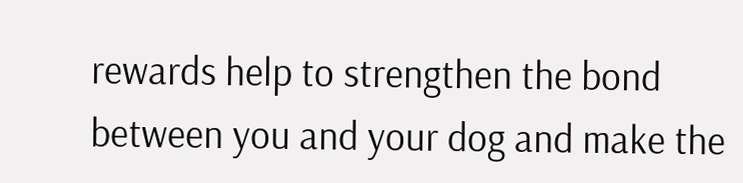rewards help to strengthen the bond between you and your dog and make the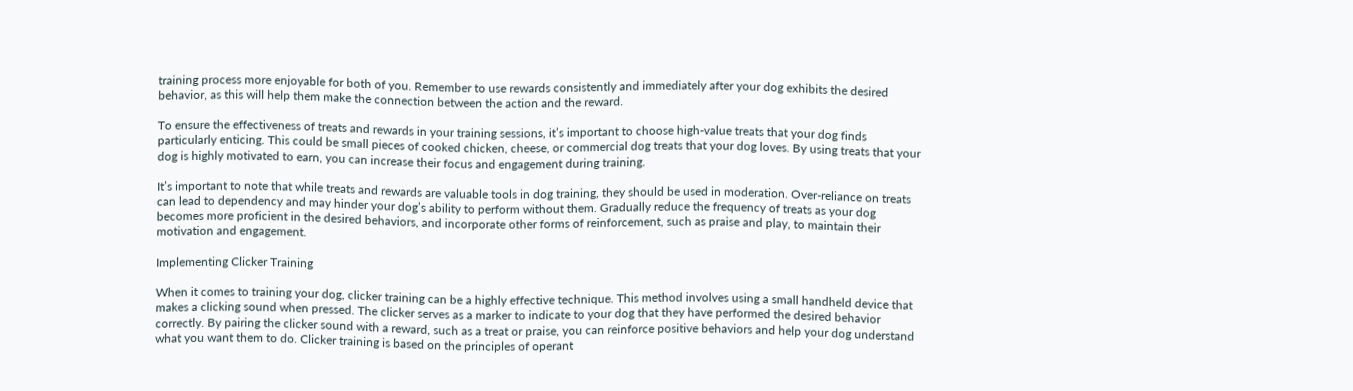training process more enjoyable for both of you. Remember to use rewards consistently and immediately after your dog exhibits the desired behavior, as this will help them make the connection between the action and the reward.

To ensure the effectiveness of treats and rewards in your training sessions, it’s important to choose high-value treats that your dog finds particularly enticing. This could be small pieces of cooked chicken, cheese, or commercial dog treats that your dog loves. By using treats that your dog is highly motivated to earn, you can increase their focus and engagement during training.

It’s important to note that while treats and rewards are valuable tools in dog training, they should be used in moderation. Over-reliance on treats can lead to dependency and may hinder your dog’s ability to perform without them. Gradually reduce the frequency of treats as your dog becomes more proficient in the desired behaviors, and incorporate other forms of reinforcement, such as praise and play, to maintain their motivation and engagement.

Implementing Clicker Training

When it comes to training your dog, clicker training can be a highly effective technique. This method involves using a small handheld device that makes a clicking sound when pressed. The clicker serves as a marker to indicate to your dog that they have performed the desired behavior correctly. By pairing the clicker sound with a reward, such as a treat or praise, you can reinforce positive behaviors and help your dog understand what you want them to do. Clicker training is based on the principles of operant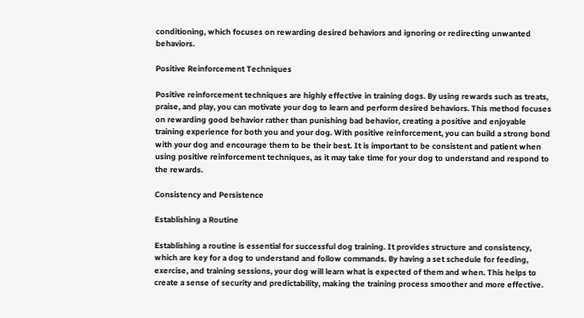conditioning, which focuses on rewarding desired behaviors and ignoring or redirecting unwanted behaviors.

Positive Reinforcement Techniques

Positive reinforcement techniques are highly effective in training dogs. By using rewards such as treats, praise, and play, you can motivate your dog to learn and perform desired behaviors. This method focuses on rewarding good behavior rather than punishing bad behavior, creating a positive and enjoyable training experience for both you and your dog. With positive reinforcement, you can build a strong bond with your dog and encourage them to be their best. It is important to be consistent and patient when using positive reinforcement techniques, as it may take time for your dog to understand and respond to the rewards.

Consistency and Persistence

Establishing a Routine

Establishing a routine is essential for successful dog training. It provides structure and consistency, which are key for a dog to understand and follow commands. By having a set schedule for feeding, exercise, and training sessions, your dog will learn what is expected of them and when. This helps to create a sense of security and predictability, making the training process smoother and more effective.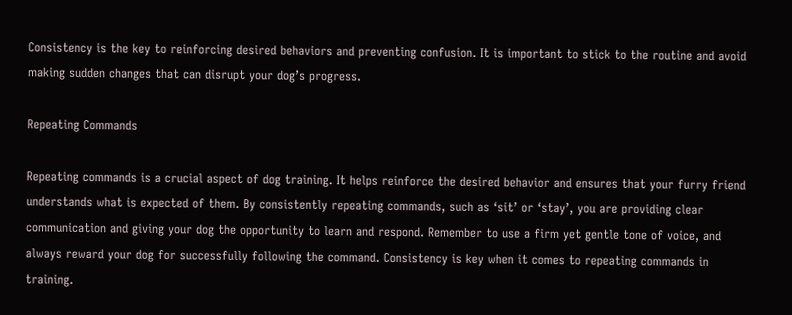Consistency is the key to reinforcing desired behaviors and preventing confusion. It is important to stick to the routine and avoid making sudden changes that can disrupt your dog’s progress.

Repeating Commands

Repeating commands is a crucial aspect of dog training. It helps reinforce the desired behavior and ensures that your furry friend understands what is expected of them. By consistently repeating commands, such as ‘sit’ or ‘stay’, you are providing clear communication and giving your dog the opportunity to learn and respond. Remember to use a firm yet gentle tone of voice, and always reward your dog for successfully following the command. Consistency is key when it comes to repeating commands in training.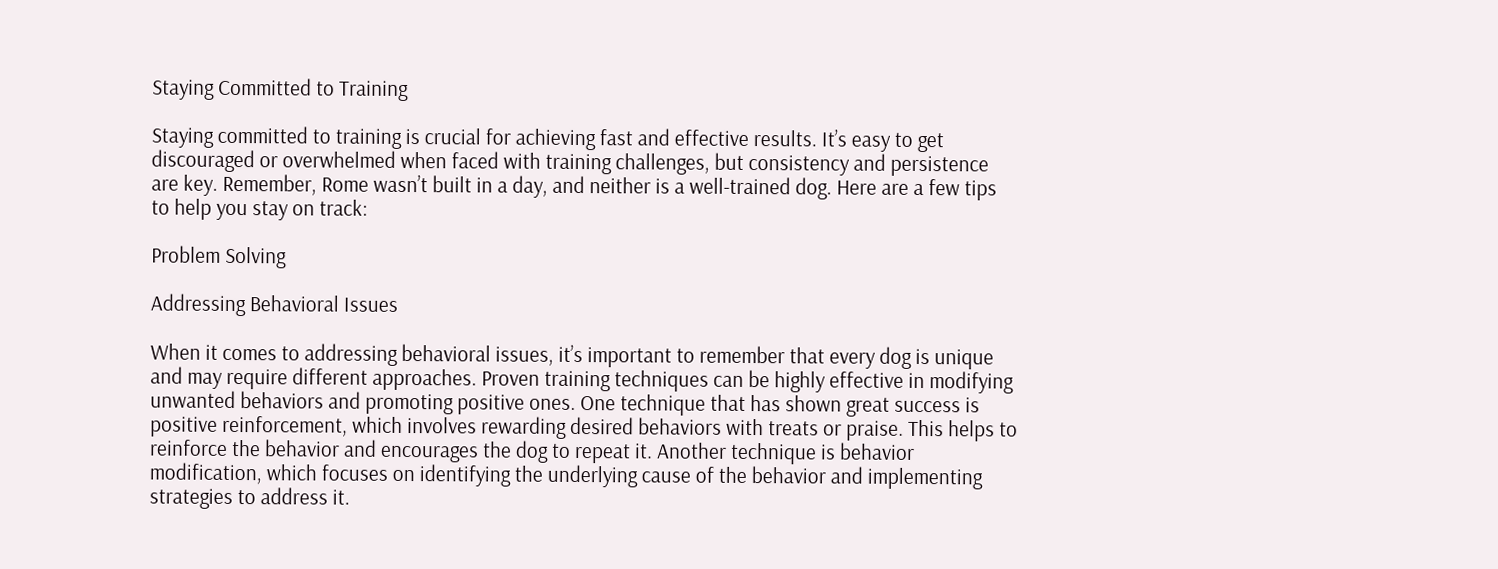Staying Committed to Training

Staying committed to training is crucial for achieving fast and effective results. It’s easy to get discouraged or overwhelmed when faced with training challenges, but consistency and persistence are key. Remember, Rome wasn’t built in a day, and neither is a well-trained dog. Here are a few tips to help you stay on track:

Problem Solving

Addressing Behavioral Issues

When it comes to addressing behavioral issues, it’s important to remember that every dog is unique and may require different approaches. Proven training techniques can be highly effective in modifying unwanted behaviors and promoting positive ones. One technique that has shown great success is positive reinforcement, which involves rewarding desired behaviors with treats or praise. This helps to reinforce the behavior and encourages the dog to repeat it. Another technique is behavior modification, which focuses on identifying the underlying cause of the behavior and implementing strategies to address it.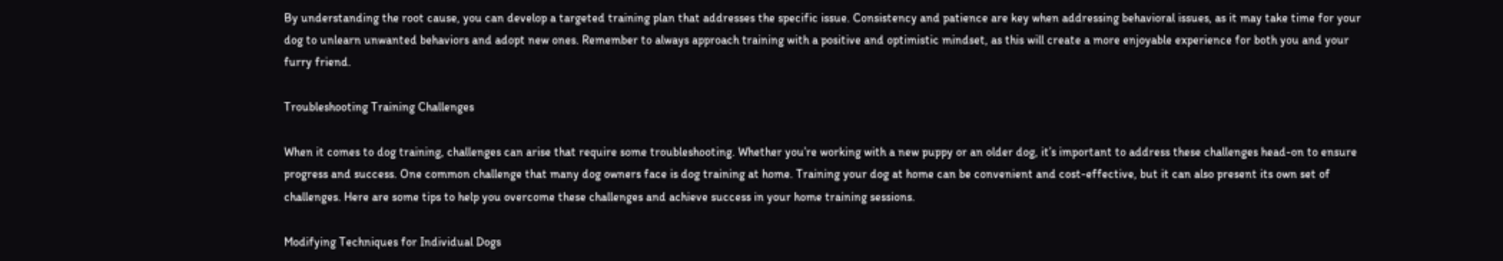By understanding the root cause, you can develop a targeted training plan that addresses the specific issue. Consistency and patience are key when addressing behavioral issues, as it may take time for your dog to unlearn unwanted behaviors and adopt new ones. Remember to always approach training with a positive and optimistic mindset, as this will create a more enjoyable experience for both you and your furry friend.

Troubleshooting Training Challenges

When it comes to dog training, challenges can arise that require some troubleshooting. Whether you’re working with a new puppy or an older dog, it’s important to address these challenges head-on to ensure progress and success. One common challenge that many dog owners face is dog training at home. Training your dog at home can be convenient and cost-effective, but it can also present its own set of challenges. Here are some tips to help you overcome these challenges and achieve success in your home training sessions.

Modifying Techniques for Individual Dogs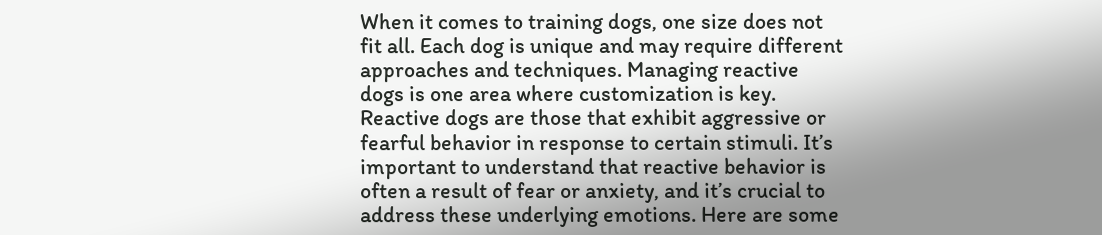When it comes to training dogs, one size does not fit all. Each dog is unique and may require different approaches and techniques. Managing reactive dogs is one area where customization is key. Reactive dogs are those that exhibit aggressive or fearful behavior in response to certain stimuli. It’s important to understand that reactive behavior is often a result of fear or anxiety, and it’s crucial to address these underlying emotions. Here are some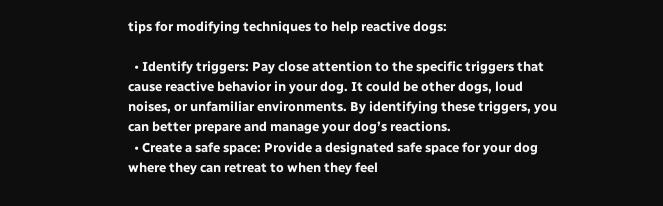tips for modifying techniques to help reactive dogs:

  • Identify triggers: Pay close attention to the specific triggers that cause reactive behavior in your dog. It could be other dogs, loud noises, or unfamiliar environments. By identifying these triggers, you can better prepare and manage your dog’s reactions.
  • Create a safe space: Provide a designated safe space for your dog where they can retreat to when they feel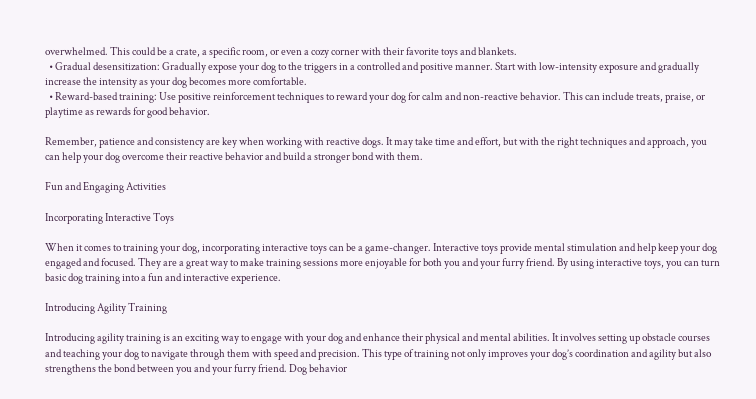overwhelmed. This could be a crate, a specific room, or even a cozy corner with their favorite toys and blankets.
  • Gradual desensitization: Gradually expose your dog to the triggers in a controlled and positive manner. Start with low-intensity exposure and gradually increase the intensity as your dog becomes more comfortable.
  • Reward-based training: Use positive reinforcement techniques to reward your dog for calm and non-reactive behavior. This can include treats, praise, or playtime as rewards for good behavior.

Remember, patience and consistency are key when working with reactive dogs. It may take time and effort, but with the right techniques and approach, you can help your dog overcome their reactive behavior and build a stronger bond with them.

Fun and Engaging Activities

Incorporating Interactive Toys

When it comes to training your dog, incorporating interactive toys can be a game-changer. Interactive toys provide mental stimulation and help keep your dog engaged and focused. They are a great way to make training sessions more enjoyable for both you and your furry friend. By using interactive toys, you can turn basic dog training into a fun and interactive experience.

Introducing Agility Training

Introducing agility training is an exciting way to engage with your dog and enhance their physical and mental abilities. It involves setting up obstacle courses and teaching your dog to navigate through them with speed and precision. This type of training not only improves your dog’s coordination and agility but also strengthens the bond between you and your furry friend. Dog behavior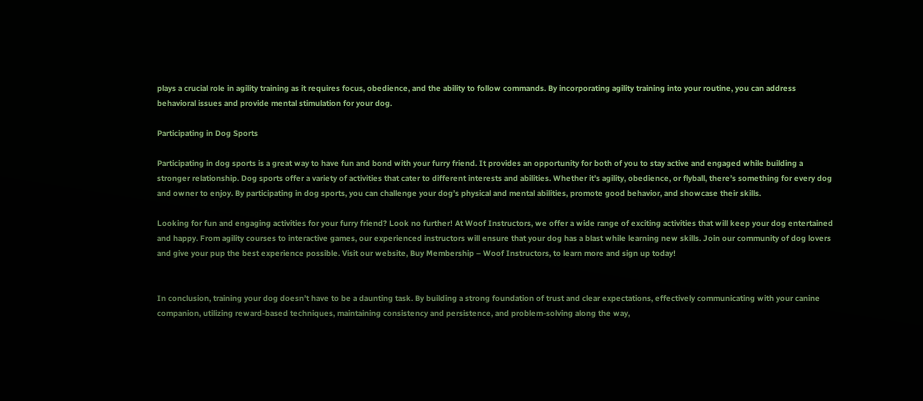plays a crucial role in agility training as it requires focus, obedience, and the ability to follow commands. By incorporating agility training into your routine, you can address behavioral issues and provide mental stimulation for your dog.

Participating in Dog Sports

Participating in dog sports is a great way to have fun and bond with your furry friend. It provides an opportunity for both of you to stay active and engaged while building a stronger relationship. Dog sports offer a variety of activities that cater to different interests and abilities. Whether it’s agility, obedience, or flyball, there’s something for every dog and owner to enjoy. By participating in dog sports, you can challenge your dog’s physical and mental abilities, promote good behavior, and showcase their skills.

Looking for fun and engaging activities for your furry friend? Look no further! At Woof Instructors, we offer a wide range of exciting activities that will keep your dog entertained and happy. From agility courses to interactive games, our experienced instructors will ensure that your dog has a blast while learning new skills. Join our community of dog lovers and give your pup the best experience possible. Visit our website, Buy Membership – Woof Instructors, to learn more and sign up today!


In conclusion, training your dog doesn’t have to be a daunting task. By building a strong foundation of trust and clear expectations, effectively communicating with your canine companion, utilizing reward-based techniques, maintaining consistency and persistence, and problem-solving along the way,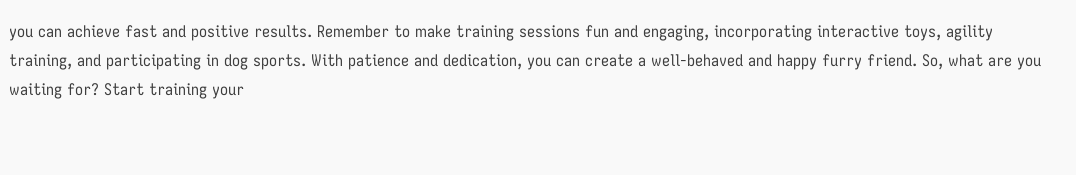you can achieve fast and positive results. Remember to make training sessions fun and engaging, incorporating interactive toys, agility training, and participating in dog sports. With patience and dedication, you can create a well-behaved and happy furry friend. So, what are you waiting for? Start training your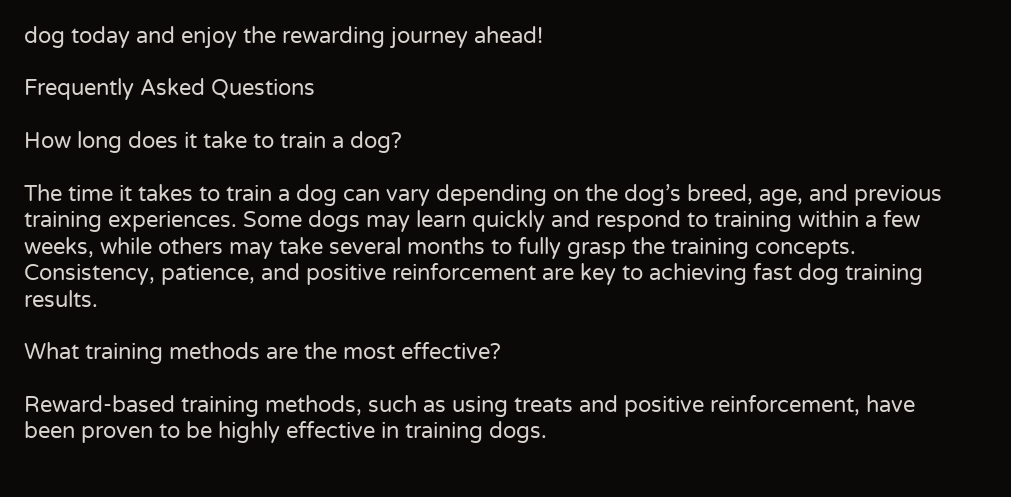dog today and enjoy the rewarding journey ahead!

Frequently Asked Questions

How long does it take to train a dog?

The time it takes to train a dog can vary depending on the dog’s breed, age, and previous training experiences. Some dogs may learn quickly and respond to training within a few weeks, while others may take several months to fully grasp the training concepts. Consistency, patience, and positive reinforcement are key to achieving fast dog training results.

What training methods are the most effective?

Reward-based training methods, such as using treats and positive reinforcement, have been proven to be highly effective in training dogs.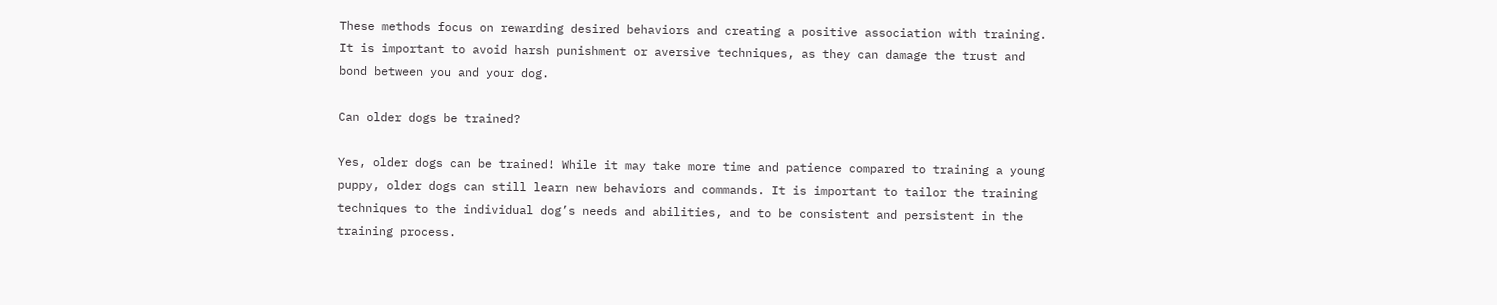These methods focus on rewarding desired behaviors and creating a positive association with training. It is important to avoid harsh punishment or aversive techniques, as they can damage the trust and bond between you and your dog.

Can older dogs be trained?

Yes, older dogs can be trained! While it may take more time and patience compared to training a young puppy, older dogs can still learn new behaviors and commands. It is important to tailor the training techniques to the individual dog’s needs and abilities, and to be consistent and persistent in the training process.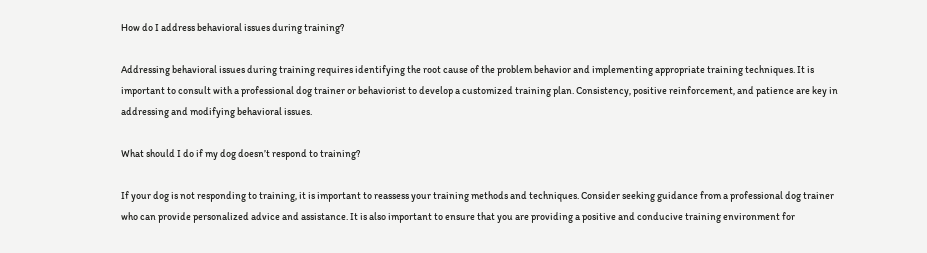How do I address behavioral issues during training?

Addressing behavioral issues during training requires identifying the root cause of the problem behavior and implementing appropriate training techniques. It is important to consult with a professional dog trainer or behaviorist to develop a customized training plan. Consistency, positive reinforcement, and patience are key in addressing and modifying behavioral issues.

What should I do if my dog doesn’t respond to training?

If your dog is not responding to training, it is important to reassess your training methods and techniques. Consider seeking guidance from a professional dog trainer who can provide personalized advice and assistance. It is also important to ensure that you are providing a positive and conducive training environment for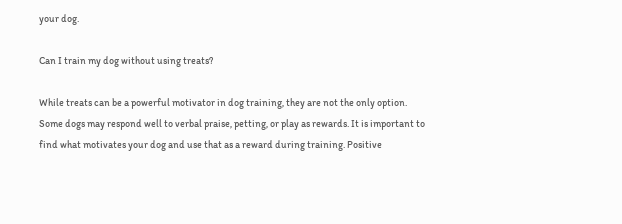your dog.

Can I train my dog without using treats?

While treats can be a powerful motivator in dog training, they are not the only option. Some dogs may respond well to verbal praise, petting, or play as rewards. It is important to find what motivates your dog and use that as a reward during training. Positive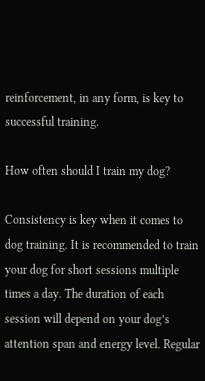reinforcement, in any form, is key to successful training.

How often should I train my dog?

Consistency is key when it comes to dog training. It is recommended to train your dog for short sessions multiple times a day. The duration of each session will depend on your dog’s attention span and energy level. Regular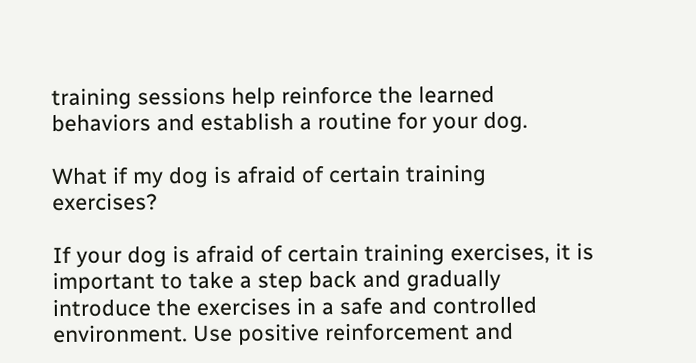training sessions help reinforce the learned behaviors and establish a routine for your dog.

What if my dog is afraid of certain training exercises?

If your dog is afraid of certain training exercises, it is important to take a step back and gradually introduce the exercises in a safe and controlled environment. Use positive reinforcement and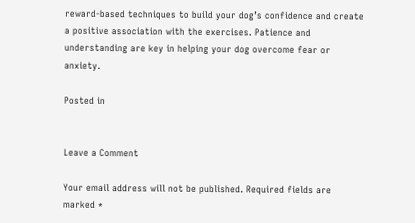reward-based techniques to build your dog’s confidence and create a positive association with the exercises. Patience and understanding are key in helping your dog overcome fear or anxiety.

Posted in


Leave a Comment

Your email address will not be published. Required fields are marked *